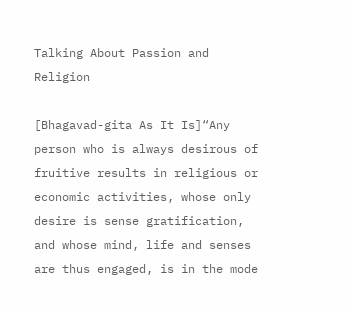Talking About Passion and Religion

[Bhagavad-gita As It Is]“Any person who is always desirous of fruitive results in religious or economic activities, whose only desire is sense gratification, and whose mind, life and senses are thus engaged, is in the mode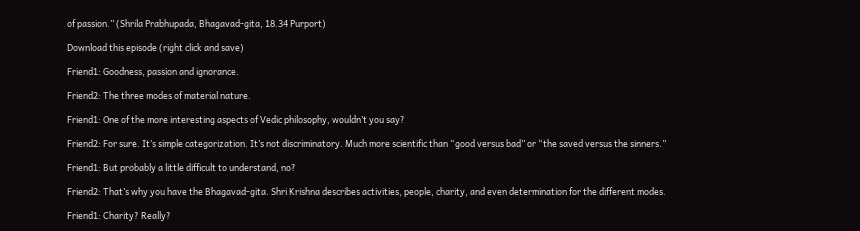of passion.” (Shrila Prabhupada, Bhagavad-gita, 18.34 Purport)

Download this episode (right click and save)

Friend1: Goodness, passion and ignorance.

Friend2: The three modes of material nature.

Friend1: One of the more interesting aspects of Vedic philosophy, wouldn’t you say?

Friend2: For sure. It’s simple categorization. It’s not discriminatory. Much more scientific than “good versus bad” or “the saved versus the sinners.”

Friend1: But probably a little difficult to understand, no?

Friend2: That’s why you have the Bhagavad-gita. Shri Krishna describes activities, people, charity, and even determination for the different modes.

Friend1: Charity? Really?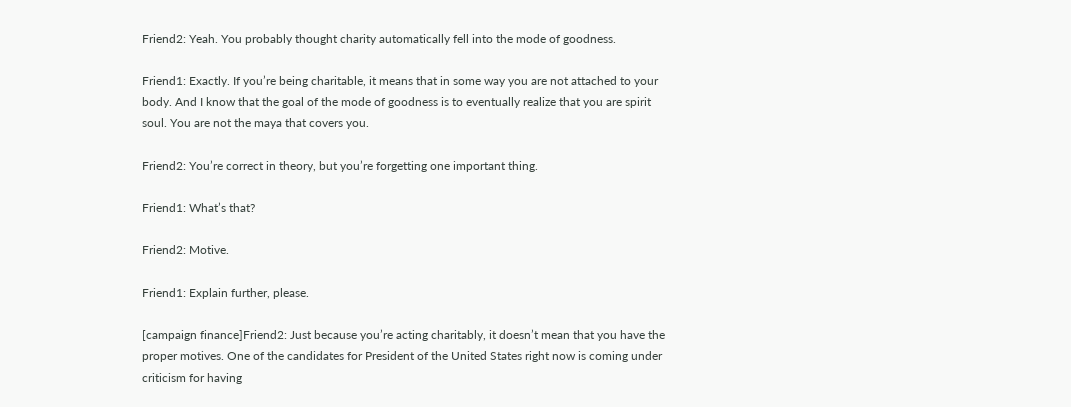Friend2: Yeah. You probably thought charity automatically fell into the mode of goodness.

Friend1: Exactly. If you’re being charitable, it means that in some way you are not attached to your body. And I know that the goal of the mode of goodness is to eventually realize that you are spirit soul. You are not the maya that covers you.

Friend2: You’re correct in theory, but you’re forgetting one important thing.

Friend1: What’s that?

Friend2: Motive.

Friend1: Explain further, please.

[campaign finance]Friend2: Just because you’re acting charitably, it doesn’t mean that you have the proper motives. One of the candidates for President of the United States right now is coming under criticism for having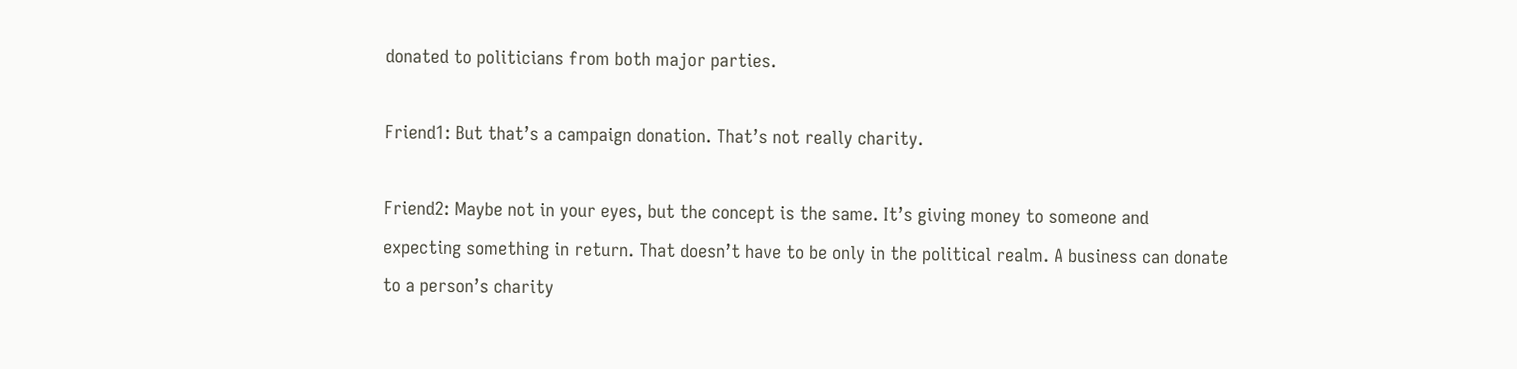donated to politicians from both major parties.

Friend1: But that’s a campaign donation. That’s not really charity.

Friend2: Maybe not in your eyes, but the concept is the same. It’s giving money to someone and expecting something in return. That doesn’t have to be only in the political realm. A business can donate to a person’s charity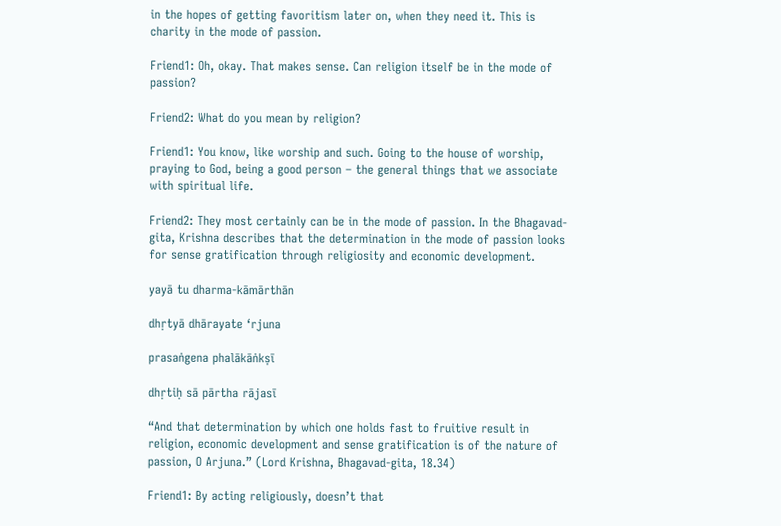in the hopes of getting favoritism later on, when they need it. This is charity in the mode of passion.

Friend1: Oh, okay. That makes sense. Can religion itself be in the mode of passion?

Friend2: What do you mean by religion?

Friend1: You know, like worship and such. Going to the house of worship, praying to God, being a good person – the general things that we associate with spiritual life.

Friend2: They most certainly can be in the mode of passion. In the Bhagavad-gita, Krishna describes that the determination in the mode of passion looks for sense gratification through religiosity and economic development.

yayā tu dharma-kāmārthān

dhṛtyā dhārayate ‘rjuna

prasaṅgena phalākāṅkṣī

dhṛtiḥ sā pārtha rājasī

“And that determination by which one holds fast to fruitive result in religion, economic development and sense gratification is of the nature of passion, O Arjuna.” (Lord Krishna, Bhagavad-gita, 18.34)

Friend1: By acting religiously, doesn’t that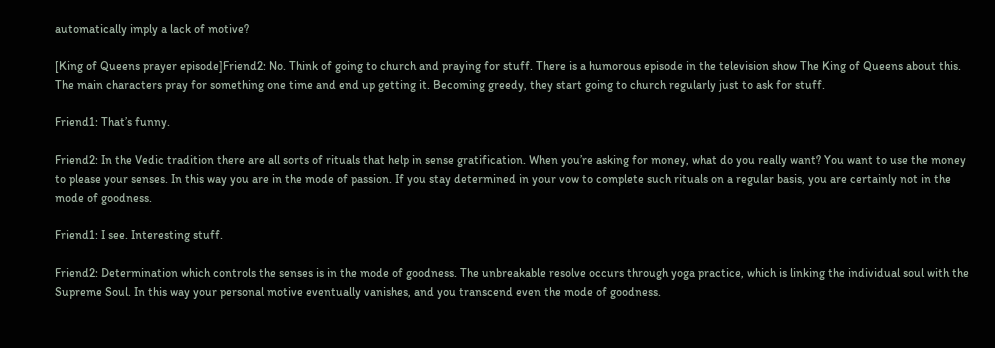automatically imply a lack of motive?

[King of Queens prayer episode]Friend2: No. Think of going to church and praying for stuff. There is a humorous episode in the television show The King of Queens about this. The main characters pray for something one time and end up getting it. Becoming greedy, they start going to church regularly just to ask for stuff.

Friend1: That’s funny.

Friend2: In the Vedic tradition there are all sorts of rituals that help in sense gratification. When you’re asking for money, what do you really want? You want to use the money to please your senses. In this way you are in the mode of passion. If you stay determined in your vow to complete such rituals on a regular basis, you are certainly not in the mode of goodness.

Friend1: I see. Interesting stuff.

Friend2: Determination which controls the senses is in the mode of goodness. The unbreakable resolve occurs through yoga practice, which is linking the individual soul with the Supreme Soul. In this way your personal motive eventually vanishes, and you transcend even the mode of goodness.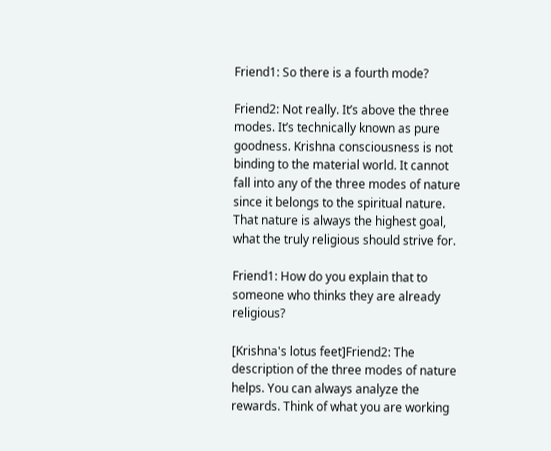Friend1: So there is a fourth mode?

Friend2: Not really. It’s above the three modes. It’s technically known as pure goodness. Krishna consciousness is not binding to the material world. It cannot fall into any of the three modes of nature since it belongs to the spiritual nature. That nature is always the highest goal, what the truly religious should strive for.

Friend1: How do you explain that to someone who thinks they are already religious?

[Krishna's lotus feet]Friend2: The description of the three modes of nature helps. You can always analyze the rewards. Think of what you are working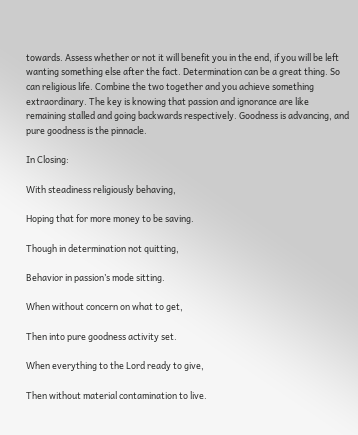towards. Assess whether or not it will benefit you in the end, if you will be left wanting something else after the fact. Determination can be a great thing. So can religious life. Combine the two together and you achieve something extraordinary. The key is knowing that passion and ignorance are like remaining stalled and going backwards respectively. Goodness is advancing, and pure goodness is the pinnacle.

In Closing:

With steadiness religiously behaving,

Hoping that for more money to be saving.

Though in determination not quitting,

Behavior in passion’s mode sitting.

When without concern on what to get,

Then into pure goodness activity set.

When everything to the Lord ready to give,

Then without material contamination to live.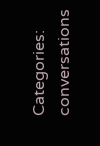Categories: conversations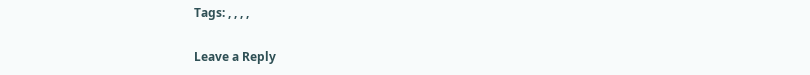Tags: , , , ,

Leave a Reply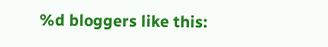%d bloggers like this: